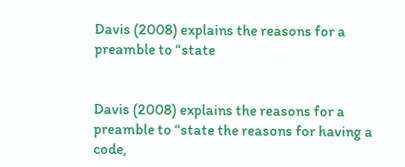Davis (2008) explains the reasons for a preamble to “state


Davis (2008) explains the reasons for a preamble to “state the reasons for having a code,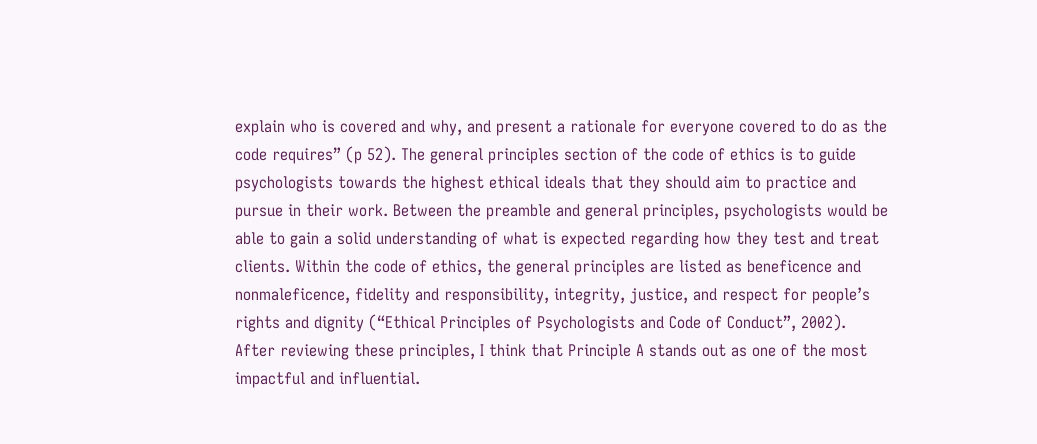explain who is covered and why, and present a rationale for everyone covered to do as the code requires” (p 52). The general principles section of the code of ethics is to guide psychologists towards the highest ethical ideals that they should aim to practice and pursue in their work. Between the preamble and general principles, psychologists would be able to gain a solid understanding of what is expected regarding how they test and treat clients. Within the code of ethics, the general principles are listed as beneficence and nonmaleficence, fidelity and responsibility, integrity, justice, and respect for people’s rights and dignity (“Ethical Principles of Psychologists and Code of Conduct”, 2002). After reviewing these principles, I think that Principle A stands out as one of the most impactful and influential.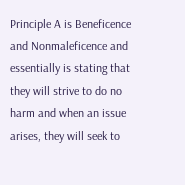Principle A is Beneficence and Nonmaleficence and essentially is stating that they will strive to do no harm and when an issue arises, they will seek to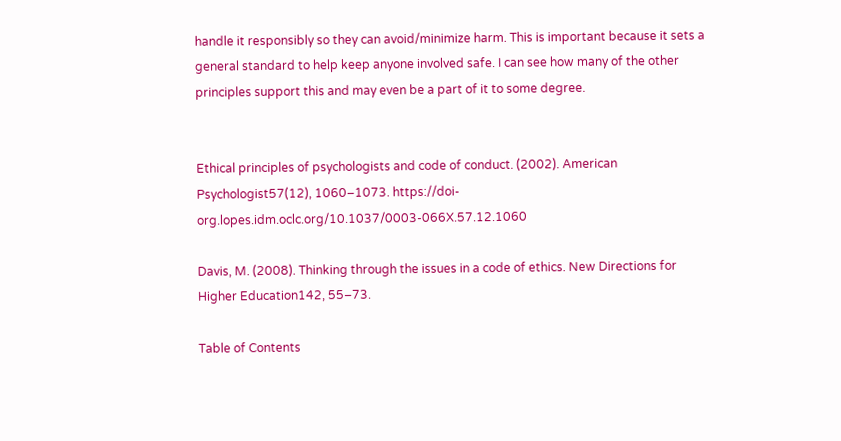handle it responsibly so they can avoid/minimize harm. This is important because it sets a general standard to help keep anyone involved safe. I can see how many of the other principles support this and may even be a part of it to some degree.


Ethical principles of psychologists and code of conduct. (2002). American Psychologist57(12), 1060–1073. https://doi-org.lopes.idm.oclc.org/10.1037/0003-066X.57.12.1060

Davis, M. (2008). Thinking through the issues in a code of ethics. New Directions for Higher Education142, 55–73.

Table of Contents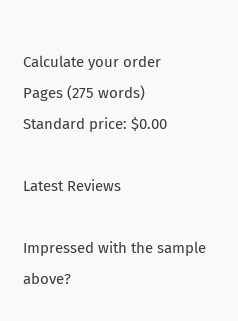Calculate your order
Pages (275 words)
Standard price: $0.00

Latest Reviews

Impressed with the sample above?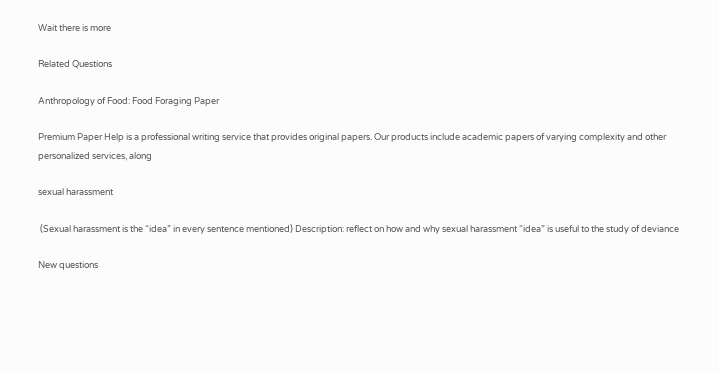Wait there is more

Related Questions

Anthropology of Food: Food Foraging Paper

Premium Paper Help is a professional writing service that provides original papers. Our products include academic papers of varying complexity and other personalized services, along

sexual harassment

 (Sexual harassment is the “idea” in every sentence mentioned) Description: reflect on how and why sexual harassment “idea” is useful to the study of deviance

New questions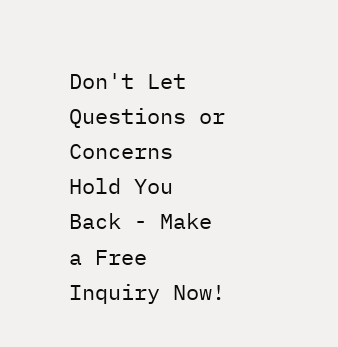Don't Let Questions or Concerns Hold You Back - Make a Free Inquiry Now!